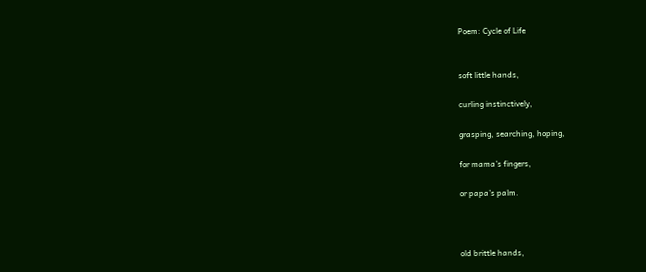Poem: Cycle of Life


soft little hands,

curling instinctively,

grasping, searching, hoping,

for mama’s fingers,

or papa’s palm.



old brittle hands,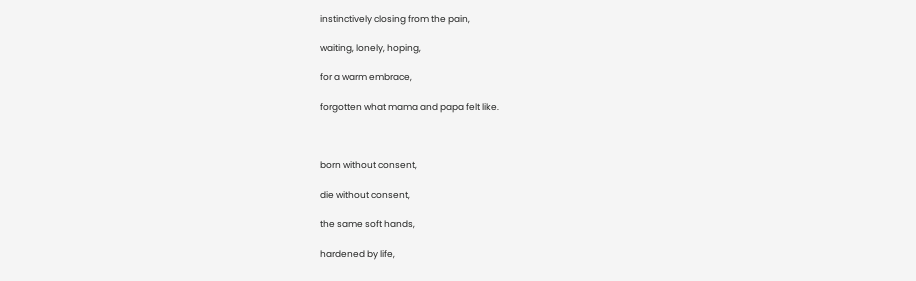instinctively closing from the pain,

waiting, lonely, hoping,

for a warm embrace,

forgotten what mama and papa felt like.



born without consent,

die without consent,

the same soft hands,

hardened by life,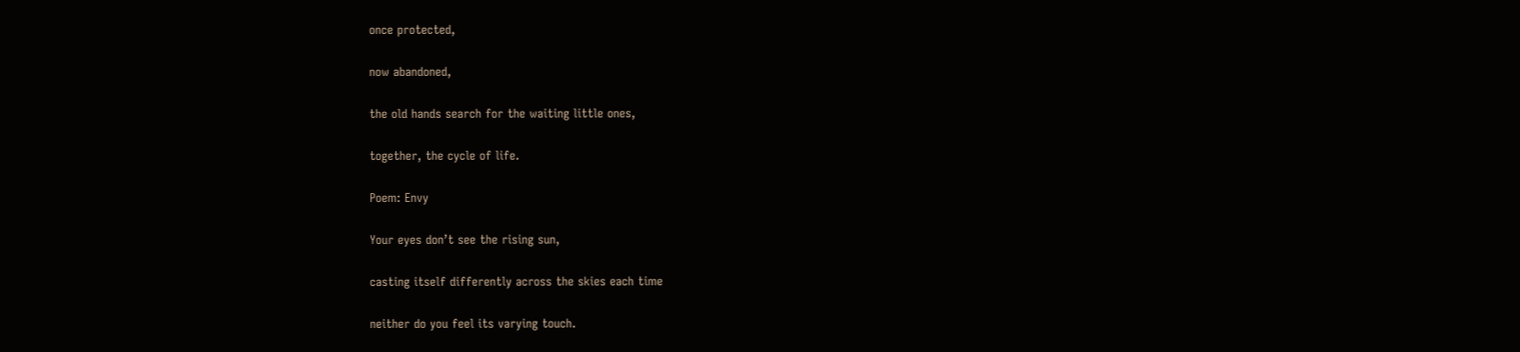once protected,

now abandoned,

the old hands search for the waiting little ones,

together, the cycle of life.

Poem: Envy

Your eyes don’t see the rising sun,

casting itself differently across the skies each time

neither do you feel its varying touch.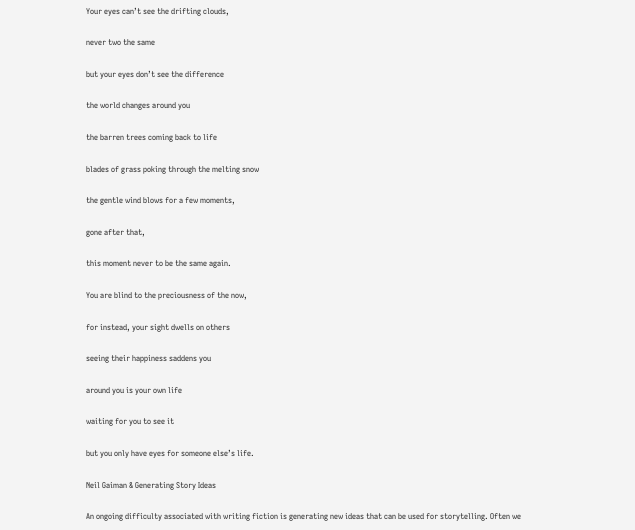Your eyes can’t see the drifting clouds,

never two the same

but your eyes don’t see the difference

the world changes around you

the barren trees coming back to life

blades of grass poking through the melting snow

the gentle wind blows for a few moments,

gone after that,

this moment never to be the same again.

You are blind to the preciousness of the now,

for instead, your sight dwells on others

seeing their happiness saddens you

around you is your own life

waiting for you to see it

but you only have eyes for someone else’s life.

Neil Gaiman & Generating Story Ideas

An ongoing difficulty associated with writing fiction is generating new ideas that can be used for storytelling. Often we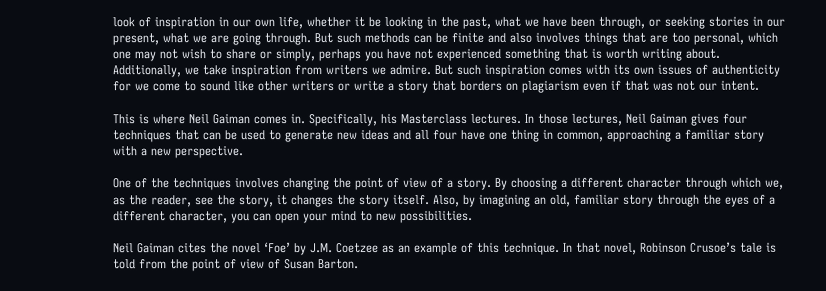look of inspiration in our own life, whether it be looking in the past, what we have been through, or seeking stories in our present, what we are going through. But such methods can be finite and also involves things that are too personal, which one may not wish to share or simply, perhaps you have not experienced something that is worth writing about. Additionally, we take inspiration from writers we admire. But such inspiration comes with its own issues of authenticity for we come to sound like other writers or write a story that borders on plagiarism even if that was not our intent.

This is where Neil Gaiman comes in. Specifically, his Masterclass lectures. In those lectures, Neil Gaiman gives four techniques that can be used to generate new ideas and all four have one thing in common, approaching a familiar story with a new perspective.

One of the techniques involves changing the point of view of a story. By choosing a different character through which we, as the reader, see the story, it changes the story itself. Also, by imagining an old, familiar story through the eyes of a different character, you can open your mind to new possibilities.

Neil Gaiman cites the novel ‘Foe’ by J.M. Coetzee as an example of this technique. In that novel, Robinson Crusoe’s tale is told from the point of view of Susan Barton.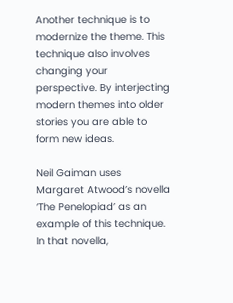Another technique is to modernize the theme. This technique also involves changing your perspective. By interjecting modern themes into older stories you are able to form new ideas.

Neil Gaiman uses Margaret Atwood’s novella ‘The Penelopiad’ as an example of this technique. In that novella,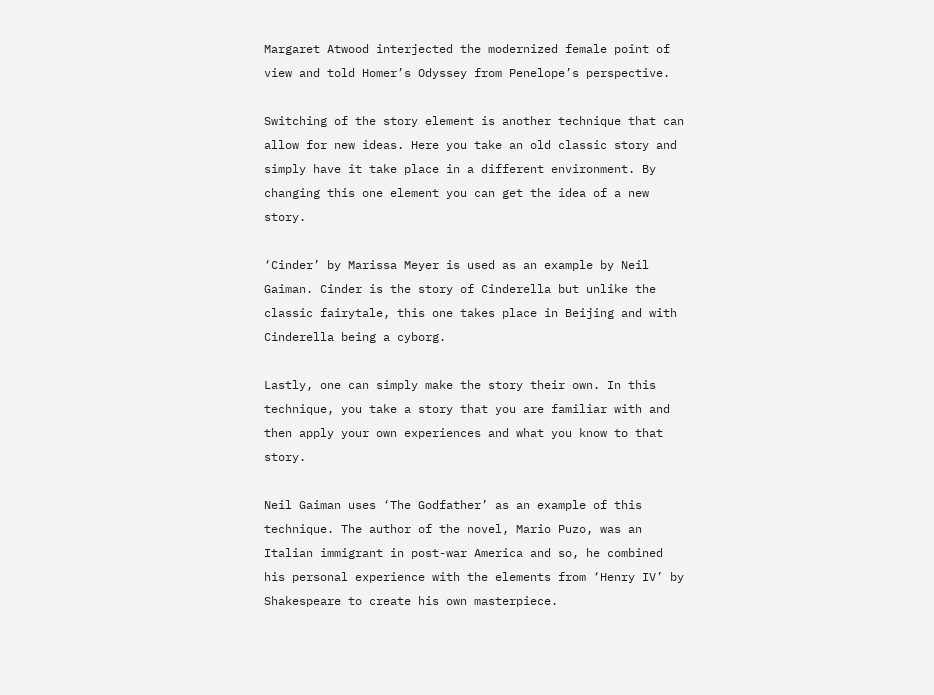Margaret Atwood interjected the modernized female point of view and told Homer’s Odyssey from Penelope’s perspective.

Switching of the story element is another technique that can allow for new ideas. Here you take an old classic story and simply have it take place in a different environment. By changing this one element you can get the idea of a new story.

‘Cinder’ by Marissa Meyer is used as an example by Neil Gaiman. Cinder is the story of Cinderella but unlike the classic fairytale, this one takes place in Beijing and with Cinderella being a cyborg.

Lastly, one can simply make the story their own. In this technique, you take a story that you are familiar with and then apply your own experiences and what you know to that story.

Neil Gaiman uses ‘The Godfather’ as an example of this technique. The author of the novel, Mario Puzo, was an Italian immigrant in post-war America and so, he combined his personal experience with the elements from ‘Henry IV’ by Shakespeare to create his own masterpiece.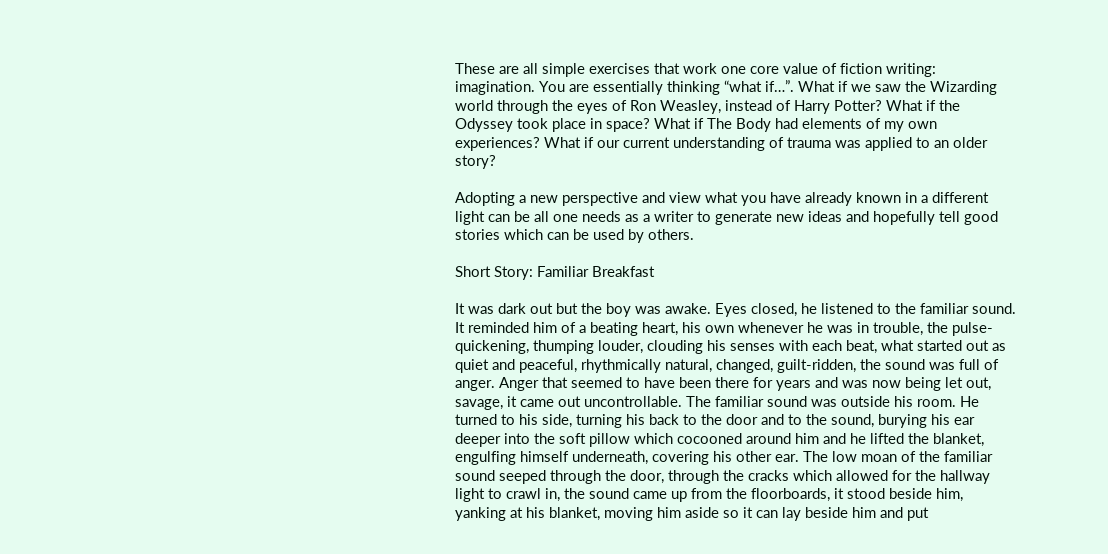These are all simple exercises that work one core value of fiction writing: imagination. You are essentially thinking “what if…”. What if we saw the Wizarding world through the eyes of Ron Weasley, instead of Harry Potter? What if the Odyssey took place in space? What if The Body had elements of my own experiences? What if our current understanding of trauma was applied to an older story?

Adopting a new perspective and view what you have already known in a different light can be all one needs as a writer to generate new ideas and hopefully tell good stories which can be used by others.

Short Story: Familiar Breakfast

It was dark out but the boy was awake. Eyes closed, he listened to the familiar sound. It reminded him of a beating heart, his own whenever he was in trouble, the pulse-quickening, thumping louder, clouding his senses with each beat, what started out as quiet and peaceful, rhythmically natural, changed, guilt-ridden, the sound was full of anger. Anger that seemed to have been there for years and was now being let out, savage, it came out uncontrollable. The familiar sound was outside his room. He turned to his side, turning his back to the door and to the sound, burying his ear deeper into the soft pillow which cocooned around him and he lifted the blanket, engulfing himself underneath, covering his other ear. The low moan of the familiar sound seeped through the door, through the cracks which allowed for the hallway light to crawl in, the sound came up from the floorboards, it stood beside him, yanking at his blanket, moving him aside so it can lay beside him and put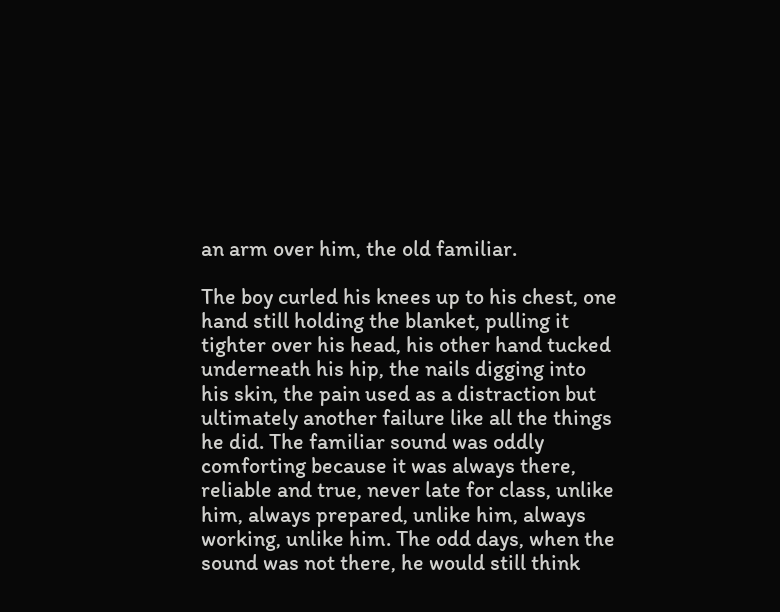an arm over him, the old familiar.

The boy curled his knees up to his chest, one hand still holding the blanket, pulling it tighter over his head, his other hand tucked underneath his hip, the nails digging into his skin, the pain used as a distraction but ultimately another failure like all the things he did. The familiar sound was oddly comforting because it was always there, reliable and true, never late for class, unlike him, always prepared, unlike him, always working, unlike him. The odd days, when the sound was not there, he would still think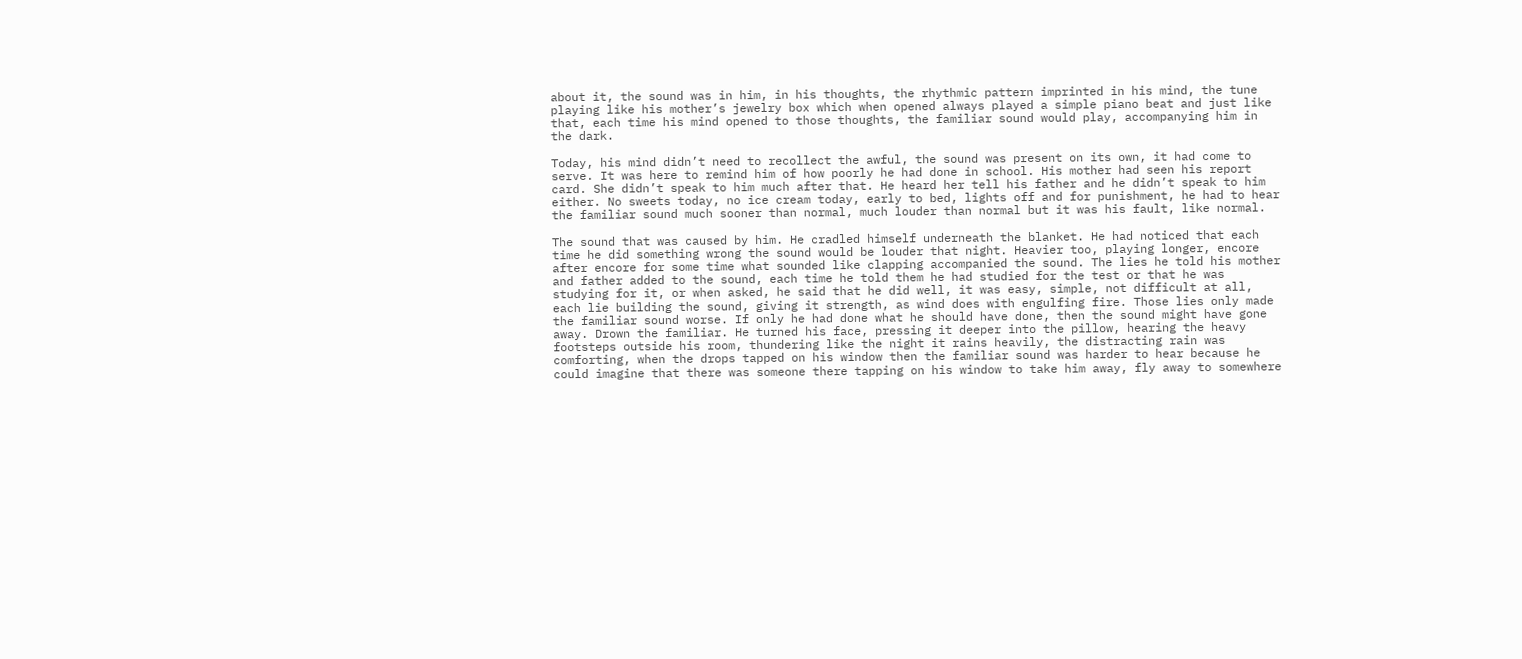about it, the sound was in him, in his thoughts, the rhythmic pattern imprinted in his mind, the tune playing like his mother’s jewelry box which when opened always played a simple piano beat and just like that, each time his mind opened to those thoughts, the familiar sound would play, accompanying him in the dark.

Today, his mind didn’t need to recollect the awful, the sound was present on its own, it had come to serve. It was here to remind him of how poorly he had done in school. His mother had seen his report card. She didn’t speak to him much after that. He heard her tell his father and he didn’t speak to him either. No sweets today, no ice cream today, early to bed, lights off and for punishment, he had to hear the familiar sound much sooner than normal, much louder than normal but it was his fault, like normal.

The sound that was caused by him. He cradled himself underneath the blanket. He had noticed that each time he did something wrong the sound would be louder that night. Heavier too, playing longer, encore after encore for some time what sounded like clapping accompanied the sound. The lies he told his mother and father added to the sound, each time he told them he had studied for the test or that he was studying for it, or when asked, he said that he did well, it was easy, simple, not difficult at all, each lie building the sound, giving it strength, as wind does with engulfing fire. Those lies only made the familiar sound worse. If only he had done what he should have done, then the sound might have gone away. Drown the familiar. He turned his face, pressing it deeper into the pillow, hearing the heavy footsteps outside his room, thundering like the night it rains heavily, the distracting rain was comforting, when the drops tapped on his window then the familiar sound was harder to hear because he could imagine that there was someone there tapping on his window to take him away, fly away to somewhere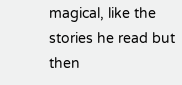magical, like the stories he read but then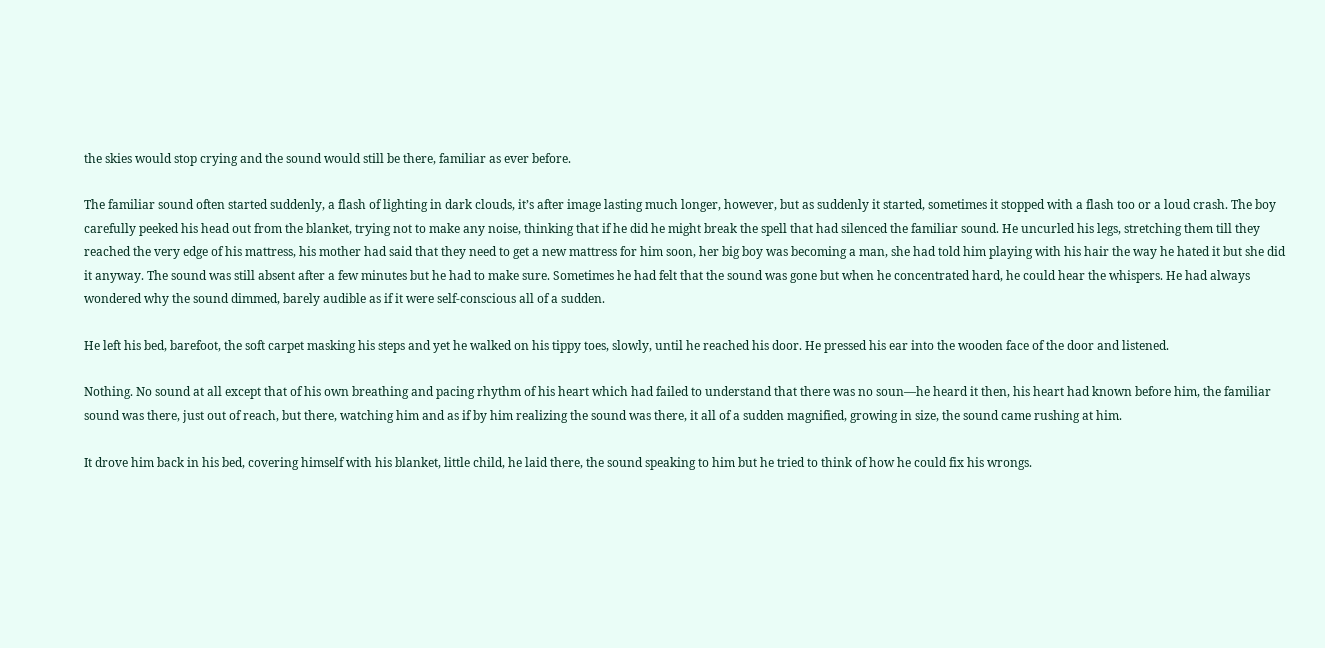the skies would stop crying and the sound would still be there, familiar as ever before.

The familiar sound often started suddenly, a flash of lighting in dark clouds, it’s after image lasting much longer, however, but as suddenly it started, sometimes it stopped with a flash too or a loud crash. The boy carefully peeked his head out from the blanket, trying not to make any noise, thinking that if he did he might break the spell that had silenced the familiar sound. He uncurled his legs, stretching them till they reached the very edge of his mattress, his mother had said that they need to get a new mattress for him soon, her big boy was becoming a man, she had told him playing with his hair the way he hated it but she did it anyway. The sound was still absent after a few minutes but he had to make sure. Sometimes he had felt that the sound was gone but when he concentrated hard, he could hear the whispers. He had always wondered why the sound dimmed, barely audible as if it were self-conscious all of a sudden.

He left his bed, barefoot, the soft carpet masking his steps and yet he walked on his tippy toes, slowly, until he reached his door. He pressed his ear into the wooden face of the door and listened.

Nothing. No sound at all except that of his own breathing and pacing rhythm of his heart which had failed to understand that there was no soun—he heard it then, his heart had known before him, the familiar sound was there, just out of reach, but there, watching him and as if by him realizing the sound was there, it all of a sudden magnified, growing in size, the sound came rushing at him.

It drove him back in his bed, covering himself with his blanket, little child, he laid there, the sound speaking to him but he tried to think of how he could fix his wrongs.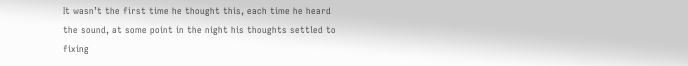It wasn’t the first time he thought this, each time he heard the sound, at some point in the night his thoughts settled to fixing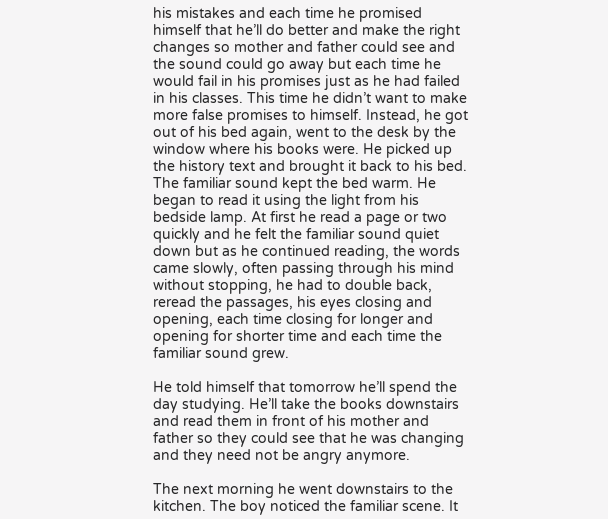his mistakes and each time he promised himself that he’ll do better and make the right changes so mother and father could see and the sound could go away but each time he would fail in his promises just as he had failed in his classes. This time he didn’t want to make more false promises to himself. Instead, he got out of his bed again, went to the desk by the window where his books were. He picked up the history text and brought it back to his bed. The familiar sound kept the bed warm. He began to read it using the light from his bedside lamp. At first he read a page or two quickly and he felt the familiar sound quiet down but as he continued reading, the words came slowly, often passing through his mind without stopping, he had to double back, reread the passages, his eyes closing and opening, each time closing for longer and opening for shorter time and each time the familiar sound grew.

He told himself that tomorrow he’ll spend the day studying. He’ll take the books downstairs and read them in front of his mother and father so they could see that he was changing and they need not be angry anymore.

The next morning he went downstairs to the kitchen. The boy noticed the familiar scene. It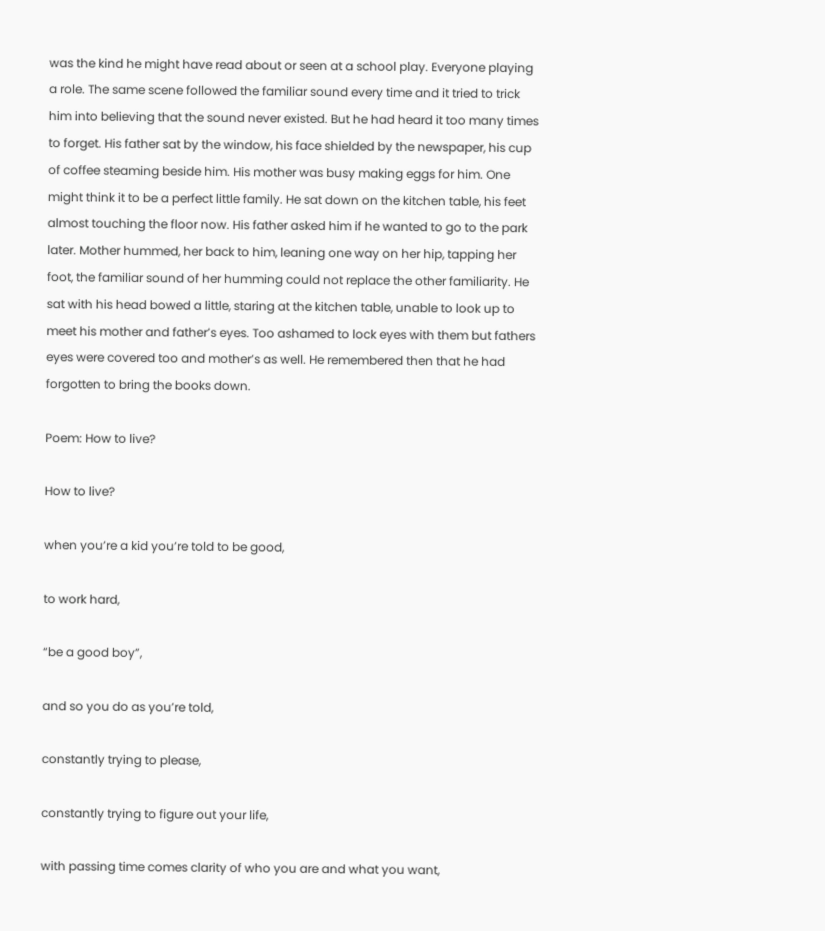was the kind he might have read about or seen at a school play. Everyone playing a role. The same scene followed the familiar sound every time and it tried to trick him into believing that the sound never existed. But he had heard it too many times to forget. His father sat by the window, his face shielded by the newspaper, his cup of coffee steaming beside him. His mother was busy making eggs for him. One might think it to be a perfect little family. He sat down on the kitchen table, his feet almost touching the floor now. His father asked him if he wanted to go to the park later. Mother hummed, her back to him, leaning one way on her hip, tapping her foot, the familiar sound of her humming could not replace the other familiarity. He sat with his head bowed a little, staring at the kitchen table, unable to look up to meet his mother and father’s eyes. Too ashamed to lock eyes with them but fathers eyes were covered too and mother’s as well. He remembered then that he had forgotten to bring the books down.

Poem: How to live?

How to live?

when you’re a kid you’re told to be good,

to work hard,

“be a good boy”,

and so you do as you’re told,

constantly trying to please,

constantly trying to figure out your life,

with passing time comes clarity of who you are and what you want,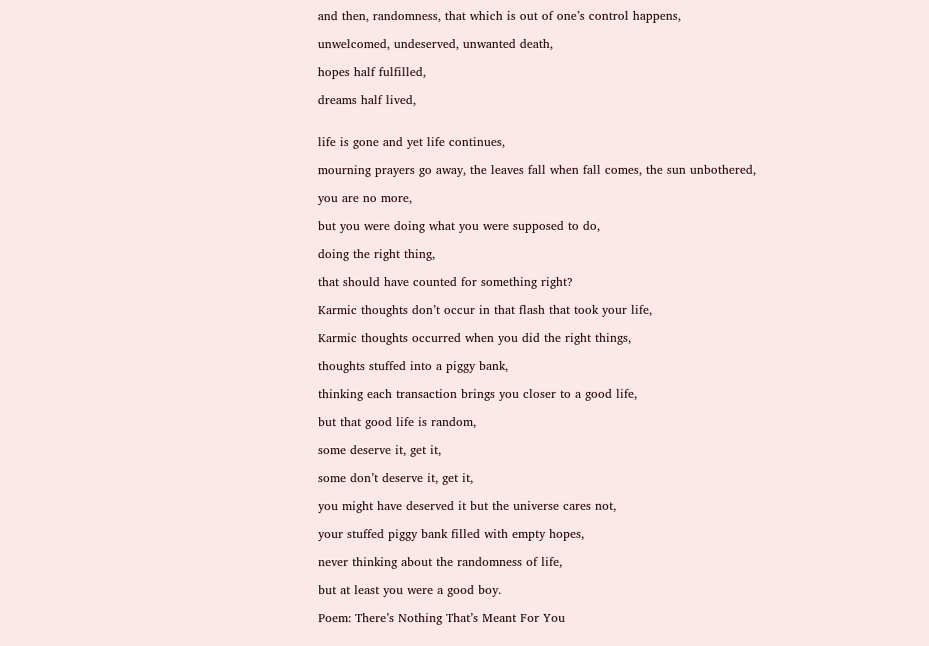and then, randomness, that which is out of one’s control happens,

unwelcomed, undeserved, unwanted death,

hopes half fulfilled,

dreams half lived,


life is gone and yet life continues,

mourning prayers go away, the leaves fall when fall comes, the sun unbothered,

you are no more,

but you were doing what you were supposed to do,

doing the right thing,

that should have counted for something right?

Karmic thoughts don’t occur in that flash that took your life,

Karmic thoughts occurred when you did the right things,

thoughts stuffed into a piggy bank,

thinking each transaction brings you closer to a good life,

but that good life is random,

some deserve it, get it,

some don’t deserve it, get it,

you might have deserved it but the universe cares not,

your stuffed piggy bank filled with empty hopes,

never thinking about the randomness of life,

but at least you were a good boy.

Poem: There’s Nothing That’s Meant For You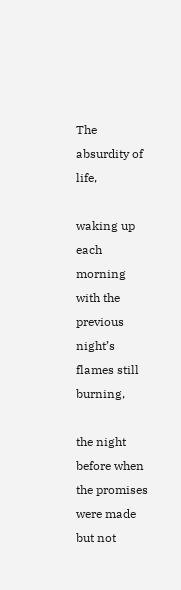The absurdity of life,

waking up each morning with the previous night’s flames still burning,

the night before when the promises were made but not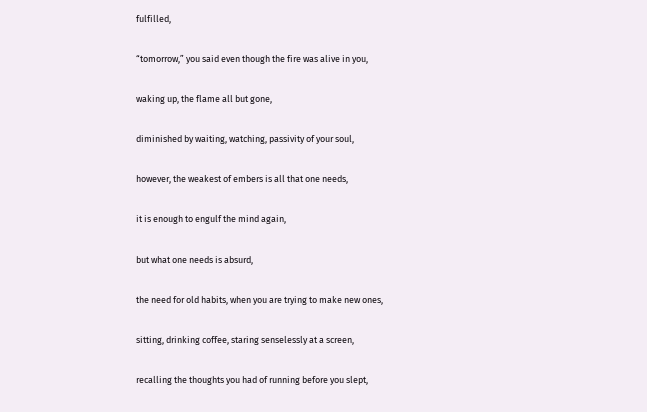fulfilled,

“tomorrow,” you said even though the fire was alive in you,

waking up, the flame all but gone,

diminished by waiting, watching, passivity of your soul,

however, the weakest of embers is all that one needs,

it is enough to engulf the mind again,

but what one needs is absurd,

the need for old habits, when you are trying to make new ones,

sitting, drinking coffee, staring senselessly at a screen,

recalling the thoughts you had of running before you slept,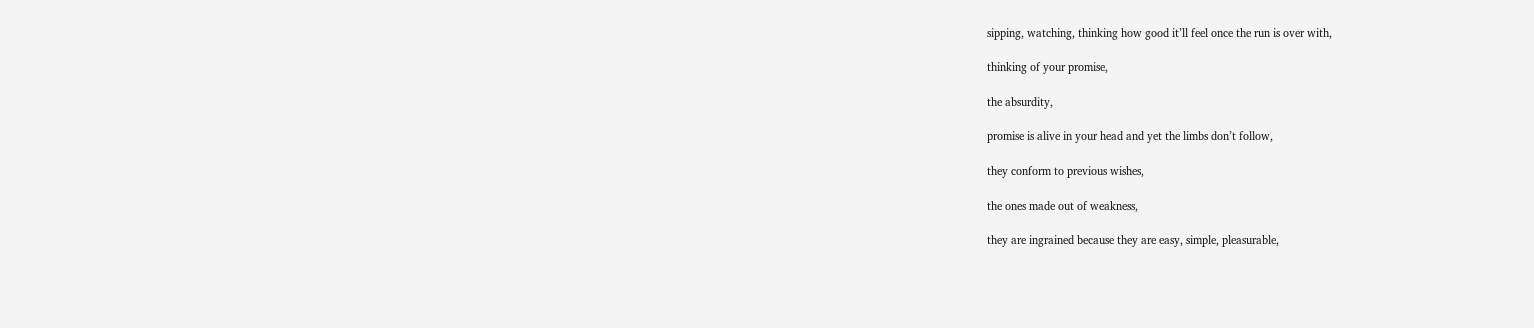sipping, watching, thinking how good it’ll feel once the run is over with,

thinking of your promise,

the absurdity,

promise is alive in your head and yet the limbs don’t follow,

they conform to previous wishes,

the ones made out of weakness,

they are ingrained because they are easy, simple, pleasurable,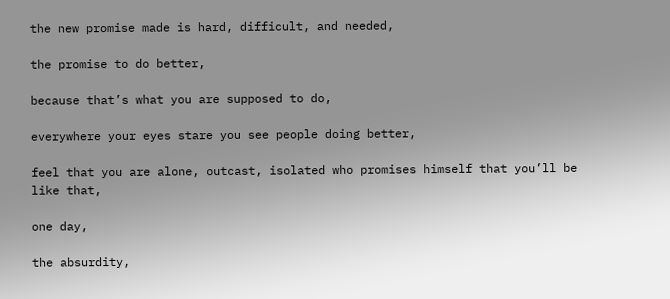the new promise made is hard, difficult, and needed,

the promise to do better,

because that’s what you are supposed to do,

everywhere your eyes stare you see people doing better,

feel that you are alone, outcast, isolated who promises himself that you’ll be like that,

one day,

the absurdity,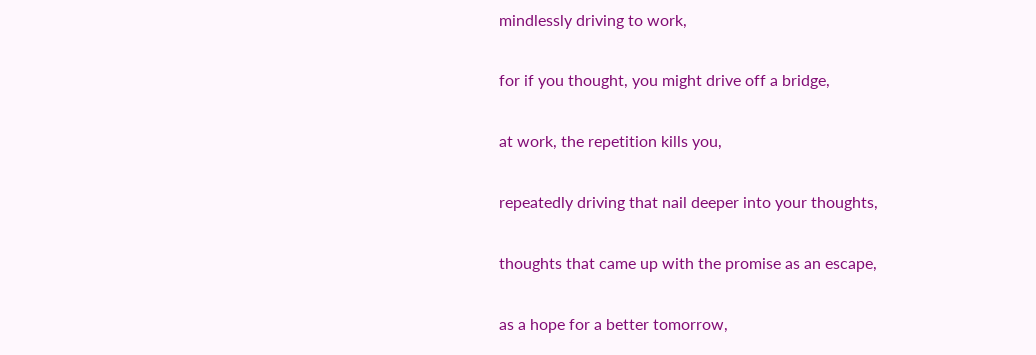mindlessly driving to work,

for if you thought, you might drive off a bridge,

at work, the repetition kills you,

repeatedly driving that nail deeper into your thoughts,

thoughts that came up with the promise as an escape,

as a hope for a better tomorrow,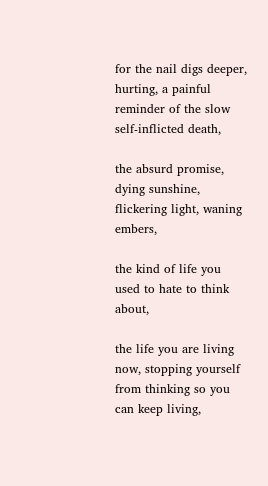for the nail digs deeper, hurting, a painful reminder of the slow self-inflicted death,

the absurd promise, dying sunshine, flickering light, waning embers,

the kind of life you used to hate to think about,

the life you are living now, stopping yourself from thinking so you can keep living,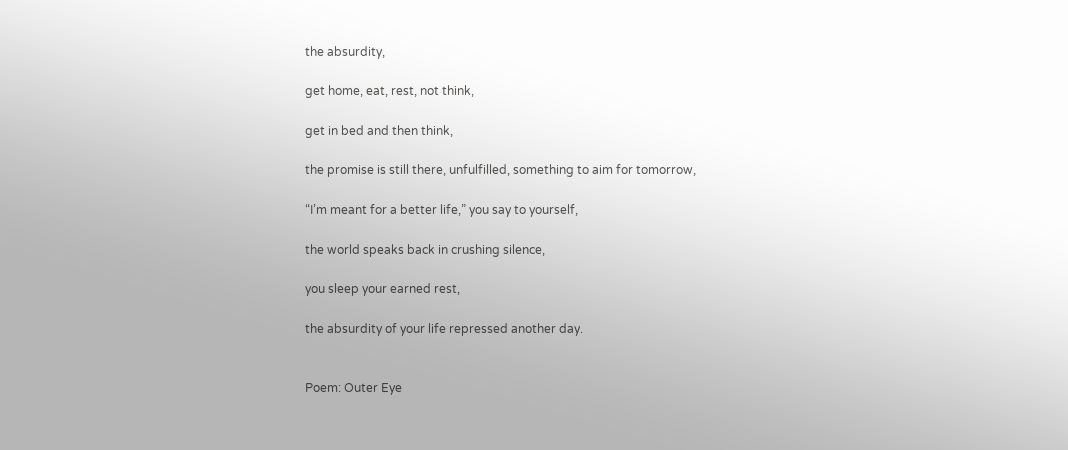the absurdity,

get home, eat, rest, not think,

get in bed and then think,

the promise is still there, unfulfilled, something to aim for tomorrow,

“I’m meant for a better life,” you say to yourself,

the world speaks back in crushing silence,

you sleep your earned rest,

the absurdity of your life repressed another day.


Poem: Outer Eye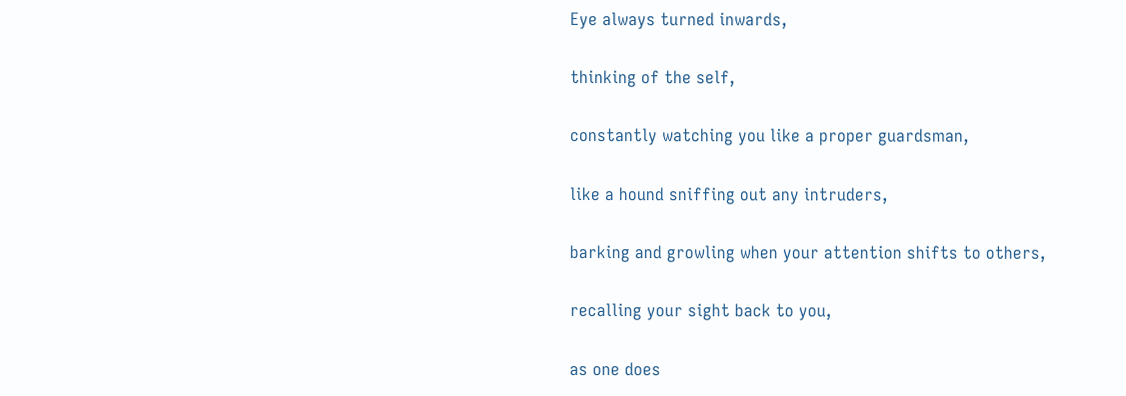Eye always turned inwards,

thinking of the self,

constantly watching you like a proper guardsman,

like a hound sniffing out any intruders,

barking and growling when your attention shifts to others,

recalling your sight back to you,

as one does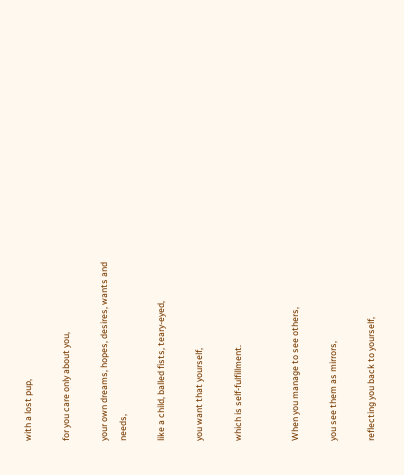with a lost pup,

for you care only about you,

your own dreams, hopes, desires, wants and needs,

like a child, balled fists, teary-eyed,

you want that yourself,

which is self-fulfillment.


When you manage to see others,

you see them as mirrors,

reflecting you back to yourself,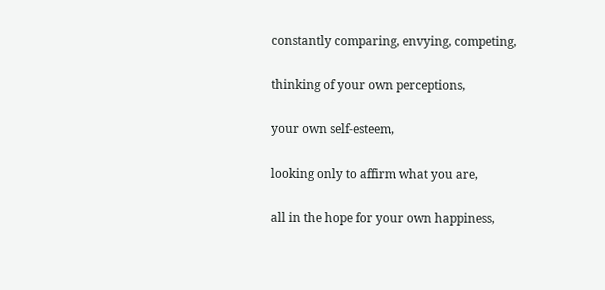constantly comparing, envying, competing,

thinking of your own perceptions,

your own self-esteem,

looking only to affirm what you are,

all in the hope for your own happiness,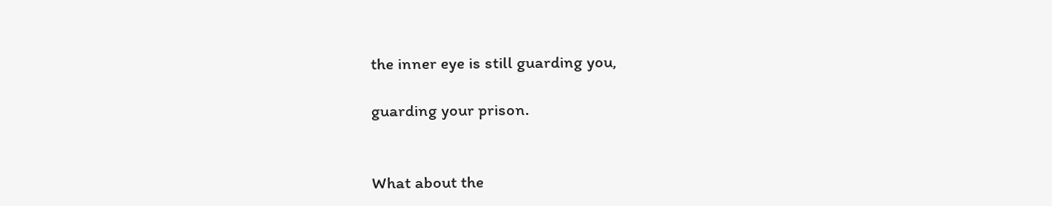the inner eye is still guarding you,

guarding your prison.


What about the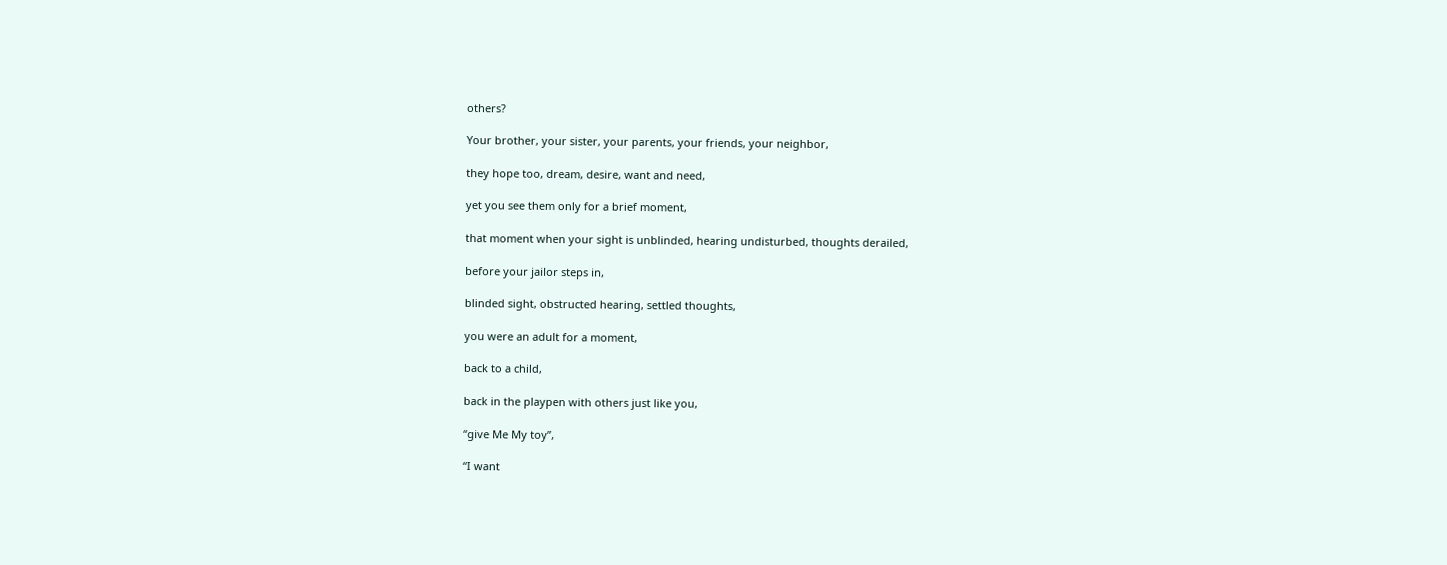others?

Your brother, your sister, your parents, your friends, your neighbor,

they hope too, dream, desire, want and need,

yet you see them only for a brief moment,

that moment when your sight is unblinded, hearing undisturbed, thoughts derailed,

before your jailor steps in,

blinded sight, obstructed hearing, settled thoughts,

you were an adult for a moment,

back to a child,

back in the playpen with others just like you,

“give Me My toy”,

“I want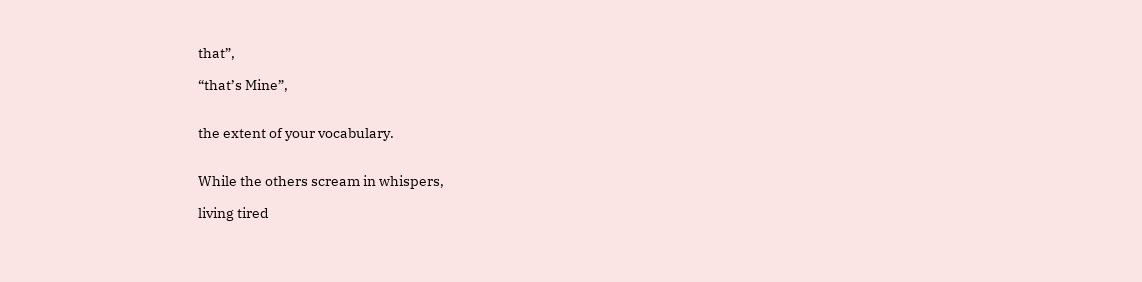that”,

“that’s Mine”,


the extent of your vocabulary.


While the others scream in whispers,

living tired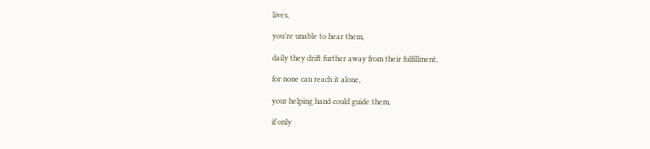lives,

you’re unable to hear them,

daily they drift further away from their fulfillment,

for none can reach it alone,

your helping hand could guide them,

if only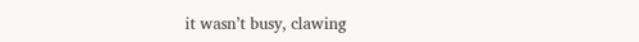it wasn’t busy, clawing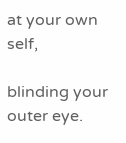at your own self,

blinding your outer eye.